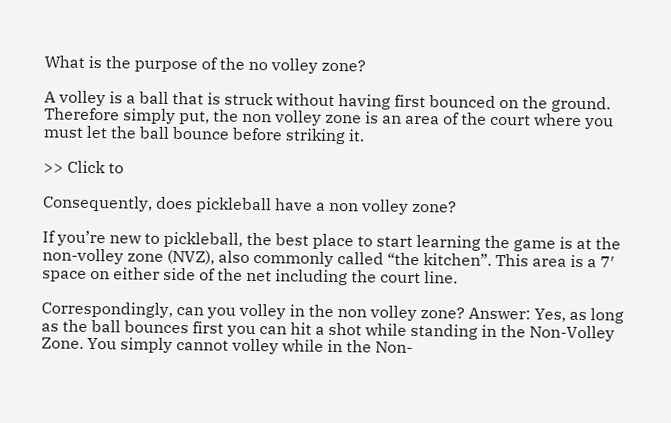What is the purpose of the no volley zone?

A volley is a ball that is struck without having first bounced on the ground. Therefore simply put, the non volley zone is an area of the court where you must let the ball bounce before striking it.

>> Click to

Consequently, does pickleball have a non volley zone?

If you’re new to pickleball, the best place to start learning the game is at the non-volley zone (NVZ), also commonly called “the kitchen”. This area is a 7′ space on either side of the net including the court line.

Correspondingly, can you volley in the non volley zone? Answer: Yes, as long as the ball bounces first you can hit a shot while standing in the Non-Volley Zone. You simply cannot volley while in the Non-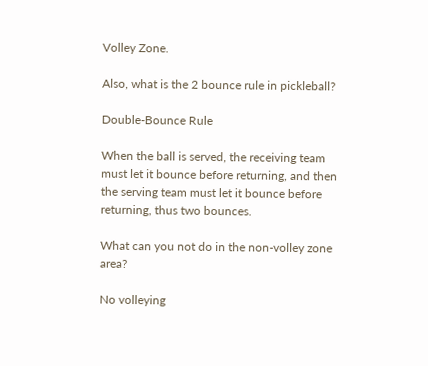Volley Zone.

Also, what is the 2 bounce rule in pickleball?

Double-Bounce Rule

When the ball is served, the receiving team must let it bounce before returning, and then the serving team must let it bounce before returning, thus two bounces.

What can you not do in the non-volley zone area?

No volleying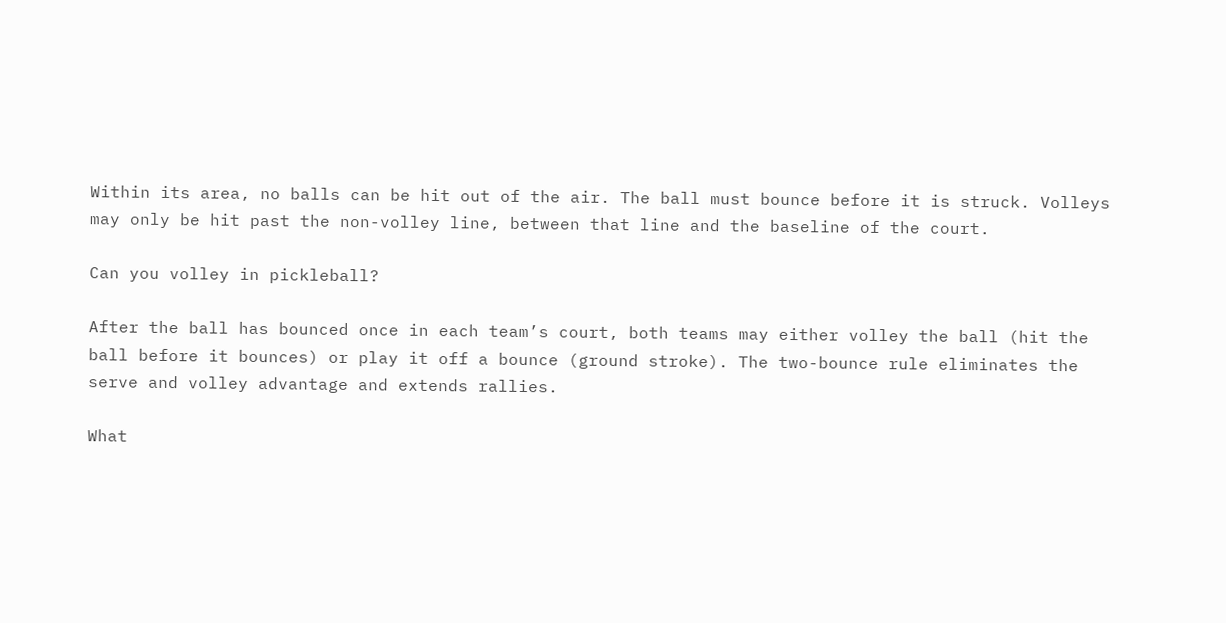Within its area, no balls can be hit out of the air. The ball must bounce before it is struck. Volleys may only be hit past the non-volley line, between that line and the baseline of the court.

Can you volley in pickleball?

After the ball has bounced once in each team’s court, both teams may either volley the ball (hit the ball before it bounces) or play it off a bounce (ground stroke). The two-bounce rule eliminates the serve and volley advantage and extends rallies.

What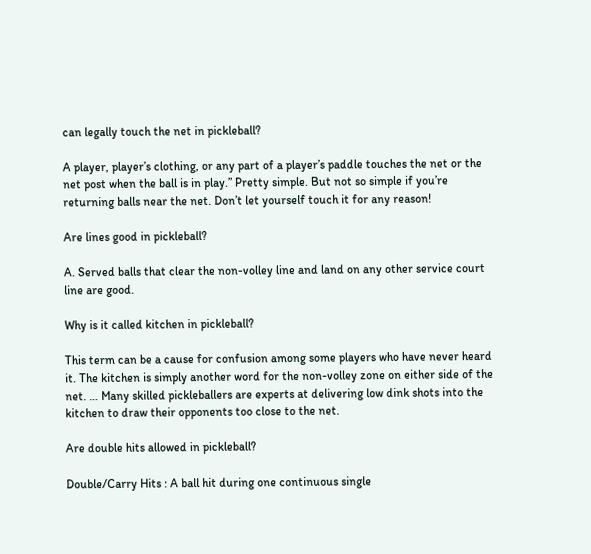can legally touch the net in pickleball?

A player, player’s clothing, or any part of a player’s paddle touches the net or the net post when the ball is in play.” Pretty simple. But not so simple if you’re returning balls near the net. Don’t let yourself touch it for any reason!

Are lines good in pickleball?

A. Served balls that clear the non-volley line and land on any other service court line are good.

Why is it called kitchen in pickleball?

This term can be a cause for confusion among some players who have never heard it. The kitchen is simply another word for the non-volley zone on either side of the net. … Many skilled pickleballers are experts at delivering low dink shots into the kitchen to draw their opponents too close to the net.

Are double hits allowed in pickleball?

Double/Carry Hits : A ball hit during one continuous single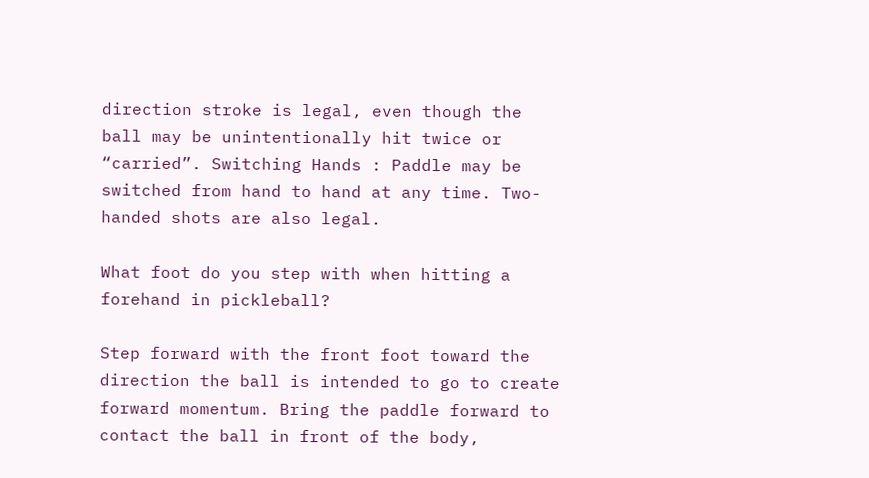direction stroke is legal, even though the ball may be unintentionally hit twice or “carried”. Switching Hands : Paddle may be switched from hand to hand at any time. Two-handed shots are also legal.

What foot do you step with when hitting a forehand in pickleball?

Step forward with the front foot toward the direction the ball is intended to go to create forward momentum. Bring the paddle forward to contact the ball in front of the body,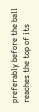preferably before the ball reaches the top of its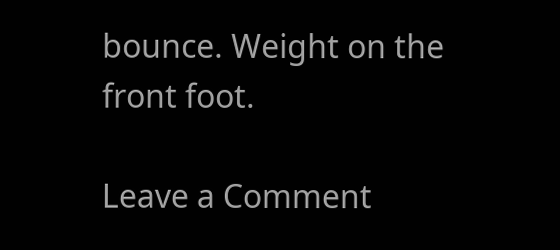bounce. Weight on the front foot.

Leave a Comment